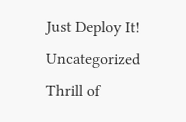Just Deploy It! Uncategorized Thrill of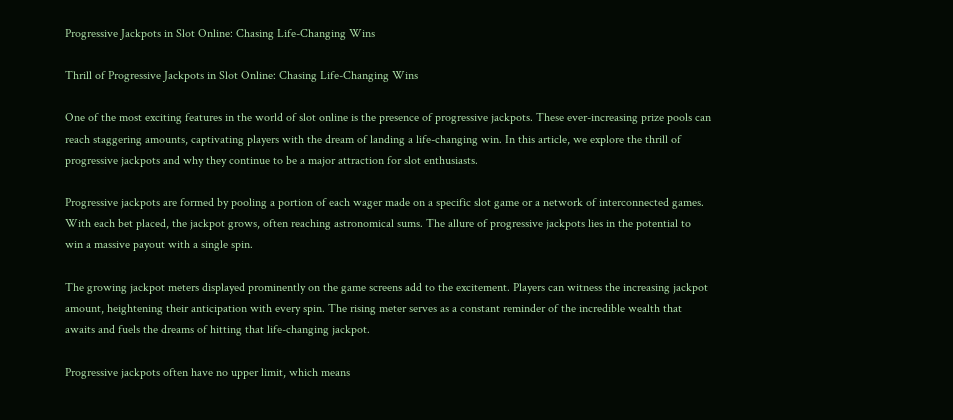Progressive Jackpots in Slot Online: Chasing Life-Changing Wins

Thrill of Progressive Jackpots in Slot Online: Chasing Life-Changing Wins

One of the most exciting features in the world of slot online is the presence of progressive jackpots. These ever-increasing prize pools can reach staggering amounts, captivating players with the dream of landing a life-changing win. In this article, we explore the thrill of progressive jackpots and why they continue to be a major attraction for slot enthusiasts.

Progressive jackpots are formed by pooling a portion of each wager made on a specific slot game or a network of interconnected games. With each bet placed, the jackpot grows, often reaching astronomical sums. The allure of progressive jackpots lies in the potential to win a massive payout with a single spin.

The growing jackpot meters displayed prominently on the game screens add to the excitement. Players can witness the increasing jackpot amount, heightening their anticipation with every spin. The rising meter serves as a constant reminder of the incredible wealth that awaits and fuels the dreams of hitting that life-changing jackpot.

Progressive jackpots often have no upper limit, which means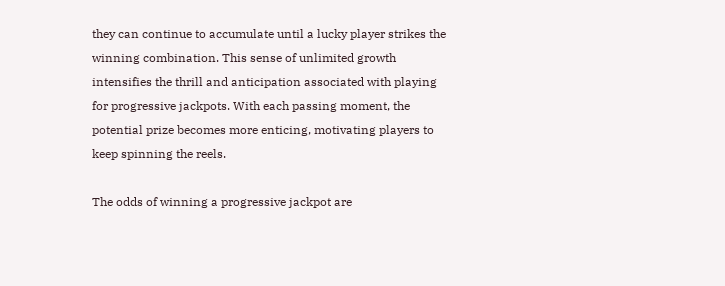they can continue to accumulate until a lucky player strikes the winning combination. This sense of unlimited growth intensifies the thrill and anticipation associated with playing for progressive jackpots. With each passing moment, the potential prize becomes more enticing, motivating players to keep spinning the reels.

The odds of winning a progressive jackpot are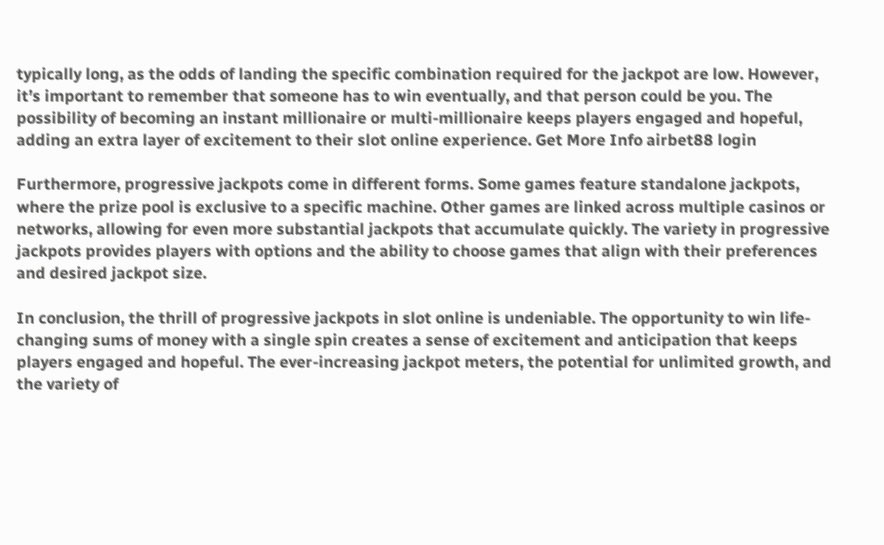typically long, as the odds of landing the specific combination required for the jackpot are low. However, it’s important to remember that someone has to win eventually, and that person could be you. The possibility of becoming an instant millionaire or multi-millionaire keeps players engaged and hopeful, adding an extra layer of excitement to their slot online experience. Get More Info airbet88 login

Furthermore, progressive jackpots come in different forms. Some games feature standalone jackpots, where the prize pool is exclusive to a specific machine. Other games are linked across multiple casinos or networks, allowing for even more substantial jackpots that accumulate quickly. The variety in progressive jackpots provides players with options and the ability to choose games that align with their preferences and desired jackpot size.

In conclusion, the thrill of progressive jackpots in slot online is undeniable. The opportunity to win life-changing sums of money with a single spin creates a sense of excitement and anticipation that keeps players engaged and hopeful. The ever-increasing jackpot meters, the potential for unlimited growth, and the variety of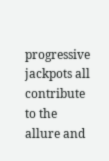progressive jackpots all contribute to the allure and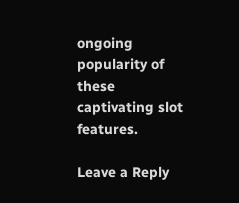ongoing popularity of these captivating slot features.

Leave a Reply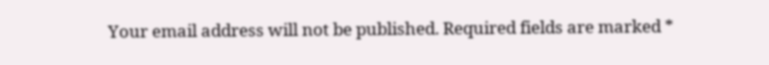Your email address will not be published. Required fields are marked *